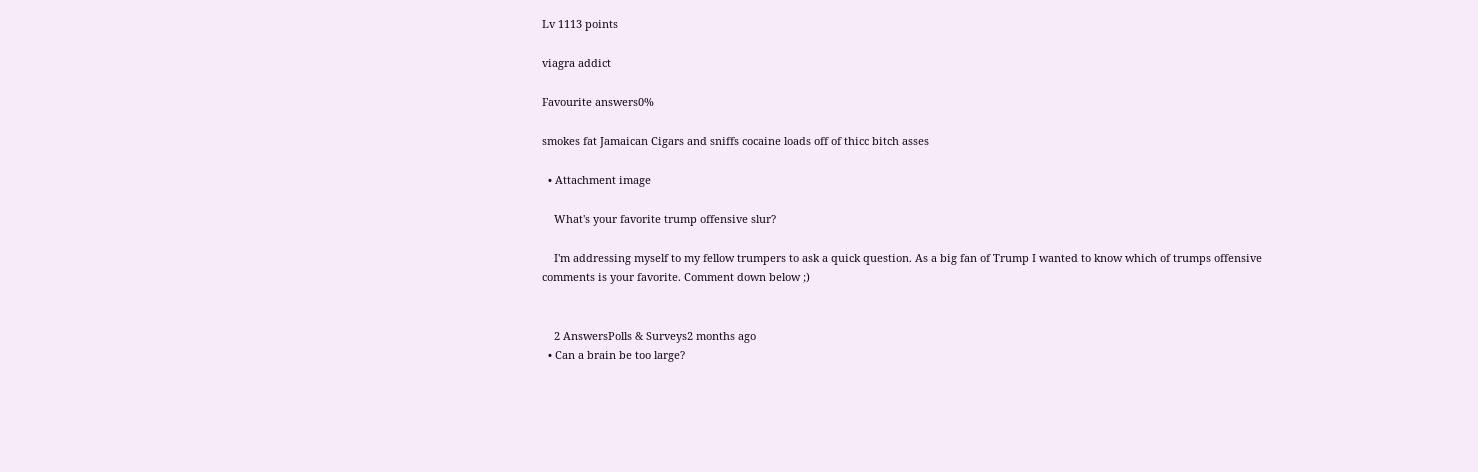Lv 1113 points

viagra addict

Favourite answers0%

smokes fat Jamaican Cigars and sniffs cocaine loads off of thicc bitch asses

  • Attachment image

    What's your favorite trump offensive slur?

    I'm addressing myself to my fellow trumpers to ask a quick question. As a big fan of Trump I wanted to know which of trumps offensive comments is your favorite. Comment down below ;)


    2 AnswersPolls & Surveys2 months ago
  • Can a brain be too large?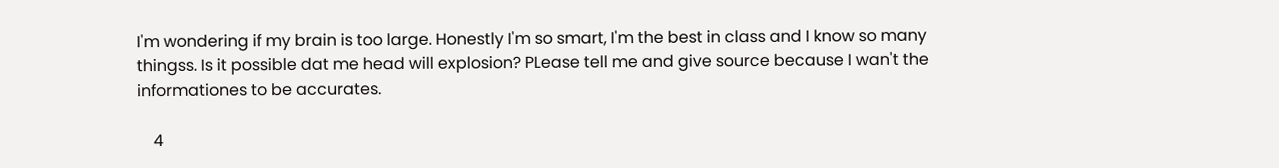I'm wondering if my brain is too large. Honestly I'm so smart, I'm the best in class and I know so many thingss. Is it possible dat me head will explosion? PLease tell me and give source because I wan't the informationes to be accurates.

    4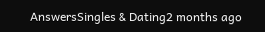AnswersSingles & Dating2 months ago